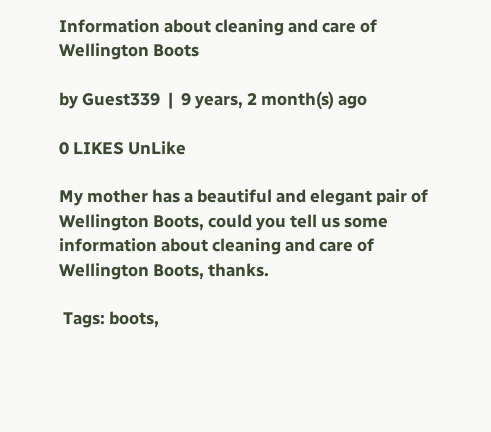Information about cleaning and care of Wellington Boots

by Guest339  |  9 years, 2 month(s) ago

0 LIKES UnLike

My mother has a beautiful and elegant pair of Wellington Boots, could you tell us some information about cleaning and care of Wellington Boots, thanks.

 Tags: boots,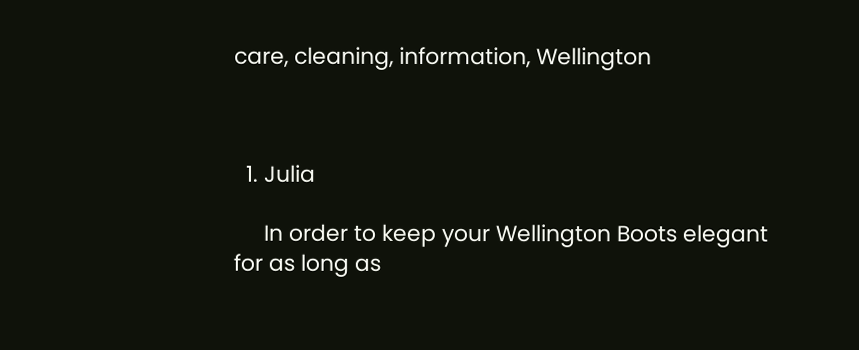care, cleaning, information, Wellington



  1. Julia

     In order to keep your Wellington Boots elegant for as long as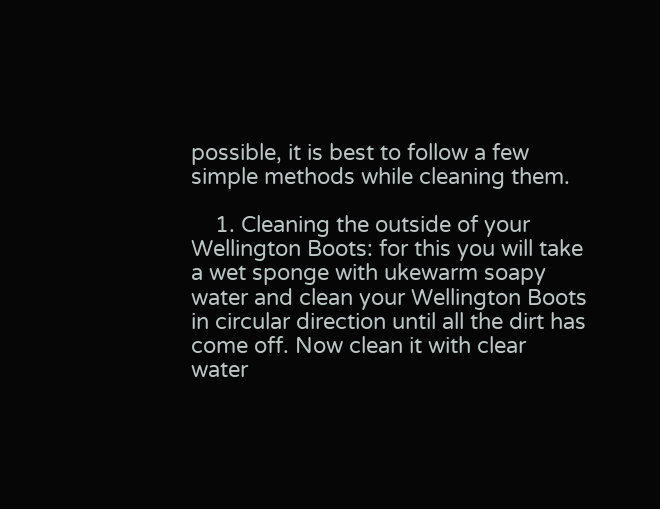possible, it is best to follow a few simple methods while cleaning them.

    1. Cleaning the outside of your Wellington Boots: for this you will take a wet sponge with ukewarm soapy water and clean your Wellington Boots in circular direction until all the dirt has come off. Now clean it with clear water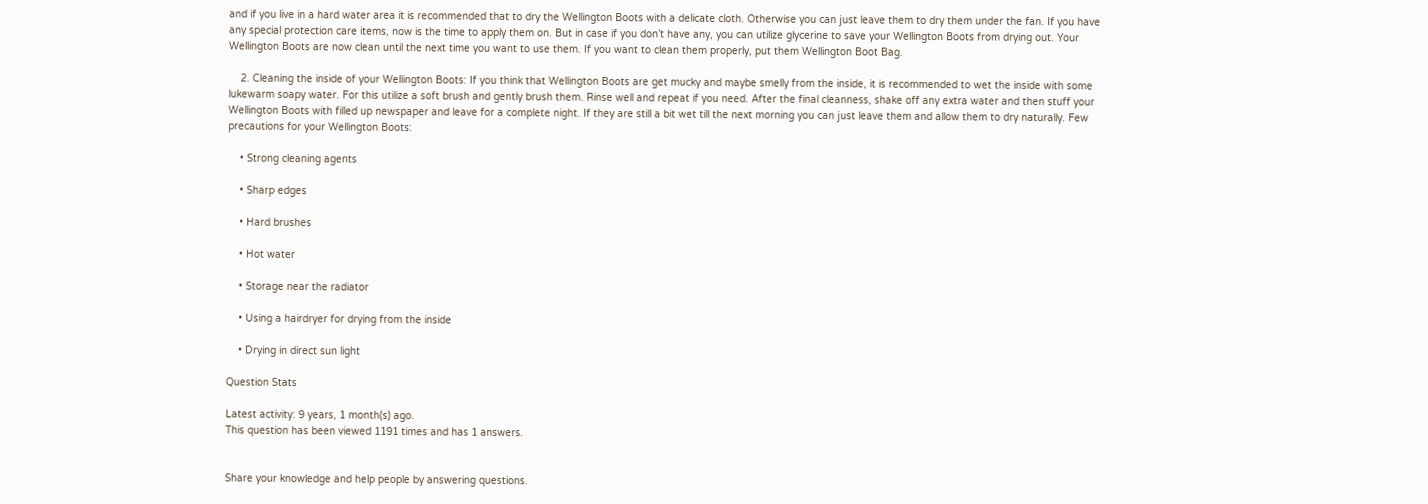and if you live in a hard water area it is recommended that to dry the Wellington Boots with a delicate cloth. Otherwise you can just leave them to dry them under the fan. If you have any special protection care items, now is the time to apply them on. But in case if you don’t have any, you can utilize glycerine to save your Wellington Boots from drying out. Your Wellington Boots are now clean until the next time you want to use them. If you want to clean them properly, put them Wellington Boot Bag.

    2. Cleaning the inside of your Wellington Boots: If you think that Wellington Boots are get mucky and maybe smelly from the inside, it is recommended to wet the inside with some lukewarm soapy water. For this utilize a soft brush and gently brush them. Rinse well and repeat if you need. After the final cleanness, shake off any extra water and then stuff your Wellington Boots with filled up newspaper and leave for a complete night. If they are still a bit wet till the next morning you can just leave them and allow them to dry naturally. Few precautions for your Wellington Boots:

    • Strong cleaning agents

    • Sharp edges

    • Hard brushes

    • Hot water

    • Storage near the radiator

    • Using a hairdryer for drying from the inside

    • Drying in direct sun light

Question Stats

Latest activity: 9 years, 1 month(s) ago.
This question has been viewed 1191 times and has 1 answers.


Share your knowledge and help people by answering questions.